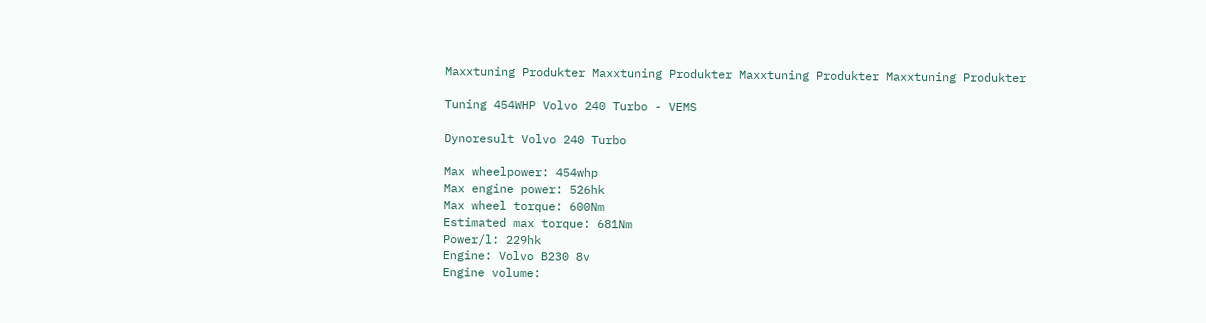Maxxtuning Produkter Maxxtuning Produkter Maxxtuning Produkter Maxxtuning Produkter

Tuning 454WHP Volvo 240 Turbo - VEMS

Dynoresult Volvo 240 Turbo

Max wheelpower: 454whp
Max engine power: 526hk
Max wheel torque: 600Nm
Estimated max torque: 681Nm
Power/l: 229hk
Engine: Volvo B230 8v
Engine volume: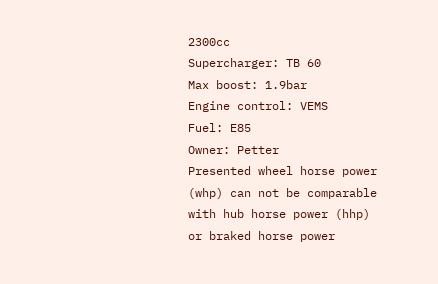2300cc
Supercharger: TB 60
Max boost: 1.9bar
Engine control: VEMS
Fuel: E85
Owner: Petter
Presented wheel horse power (whp) can not be comparable with hub horse power (hhp) or braked horse power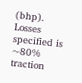(bhp). Losses specified is ~80% traction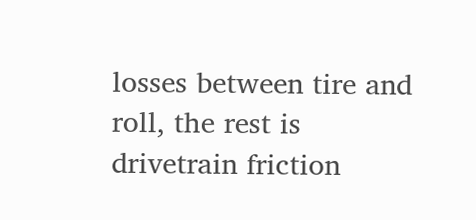losses between tire and roll, the rest is drivetrain friction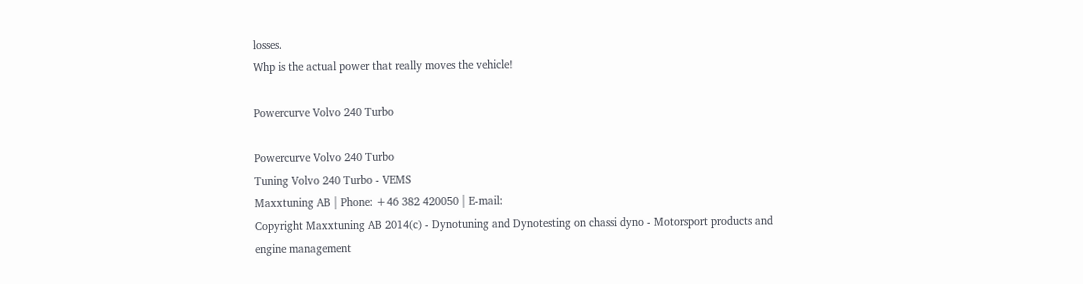losses.
Whp is the actual power that really moves the vehicle!

Powercurve Volvo 240 Turbo

Powercurve Volvo 240 Turbo
Tuning Volvo 240 Turbo - VEMS
Maxxtuning AB | Phone: +46 382 420050 | E-mail:
Copyright Maxxtuning AB 2014(c) - Dynotuning and Dynotesting on chassi dyno - Motorsport products and engine management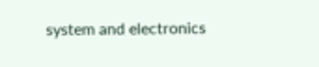system and electronics